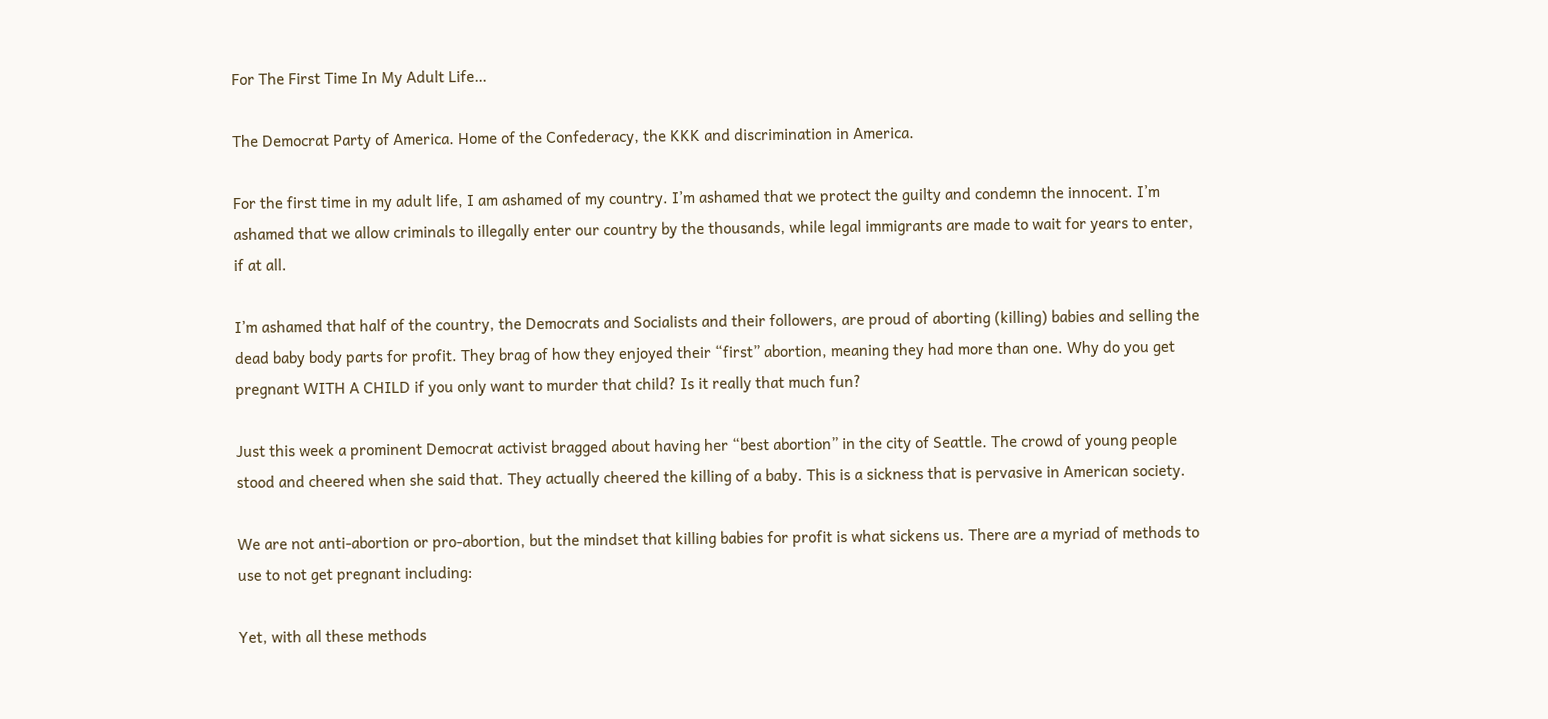For The First Time In My Adult Life…

The Democrat Party of America. Home of the Confederacy, the KKK and discrimination in America.

For the first time in my adult life, I am ashamed of my country. I’m ashamed that we protect the guilty and condemn the innocent. I’m ashamed that we allow criminals to illegally enter our country by the thousands, while legal immigrants are made to wait for years to enter, if at all.

I’m ashamed that half of the country, the Democrats and Socialists and their followers, are proud of aborting (killing) babies and selling the dead baby body parts for profit. They brag of how they enjoyed their “first” abortion, meaning they had more than one. Why do you get pregnant WITH A CHILD if you only want to murder that child? Is it really that much fun?

Just this week a prominent Democrat activist bragged about having her “best abortion” in the city of Seattle. The crowd of young people stood and cheered when she said that. They actually cheered the killing of a baby. This is a sickness that is pervasive in American society.

We are not anti-abortion or pro-abortion, but the mindset that killing babies for profit is what sickens us. There are a myriad of methods to use to not get pregnant including:

Yet, with all these methods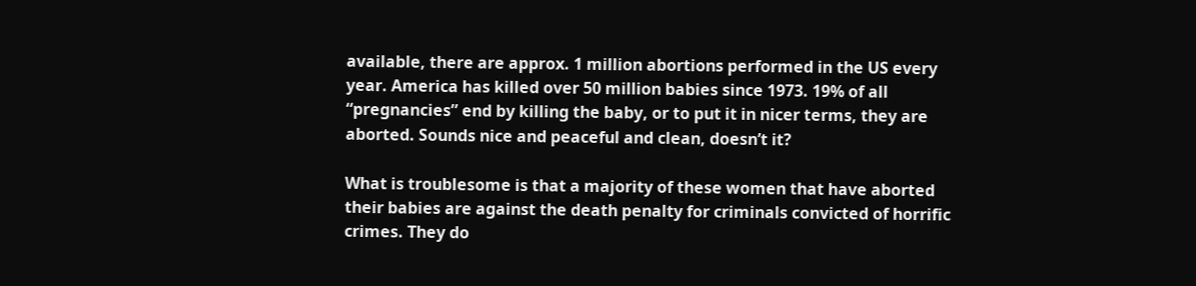available, there are approx. 1 million abortions performed in the US every year. America has killed over 50 million babies since 1973. 19% of all “pregnancies” end by killing the baby, or to put it in nicer terms, they are aborted. Sounds nice and peaceful and clean, doesn’t it?

What is troublesome is that a majority of these women that have aborted their babies are against the death penalty for criminals convicted of horrific crimes. They do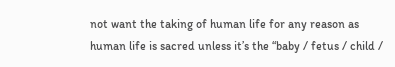not want the taking of human life for any reason as human life is sacred unless it’s the “baby / fetus / child /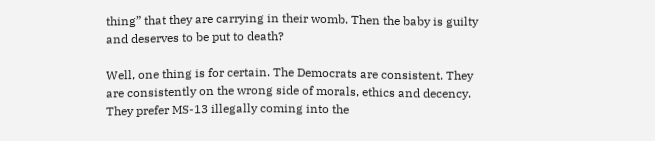thing” that they are carrying in their womb. Then the baby is guilty and deserves to be put to death?

Well, one thing is for certain. The Democrats are consistent. They are consistently on the wrong side of morals, ethics and decency. They prefer MS-13 illegally coming into the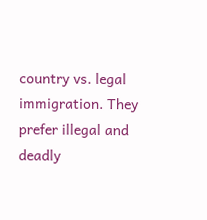country vs. legal immigration. They prefer illegal and deadly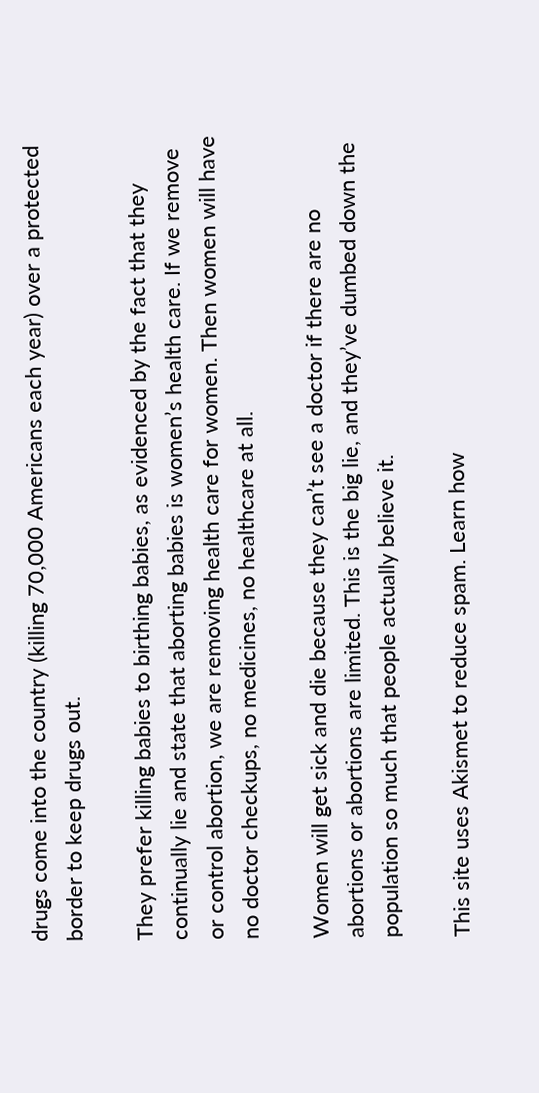drugs come into the country (killing 70,000 Americans each year) over a protected border to keep drugs out.

They prefer killing babies to birthing babies, as evidenced by the fact that they continually lie and state that aborting babies is women’s health care. If we remove or control abortion, we are removing health care for women. Then women will have no doctor checkups, no medicines, no healthcare at all.

Women will get sick and die because they can’t see a doctor if there are no abortions or abortions are limited. This is the big lie, and they’ve dumbed down the population so much that people actually believe it.

This site uses Akismet to reduce spam. Learn how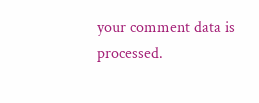your comment data is processed.